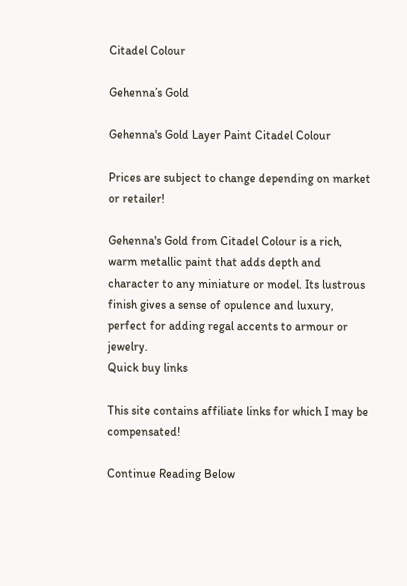Citadel Colour

Gehenna’s Gold

Gehenna's Gold Layer Paint Citadel Colour

Prices are subject to change depending on market or retailer!

Gehenna's Gold from Citadel Colour is a rich, warm metallic paint that adds depth and character to any miniature or model. Its lustrous finish gives a sense of opulence and luxury, perfect for adding regal accents to armour or jewelry.
Quick buy links

This site contains affiliate links for which I may be compensated!

Continue Reading Below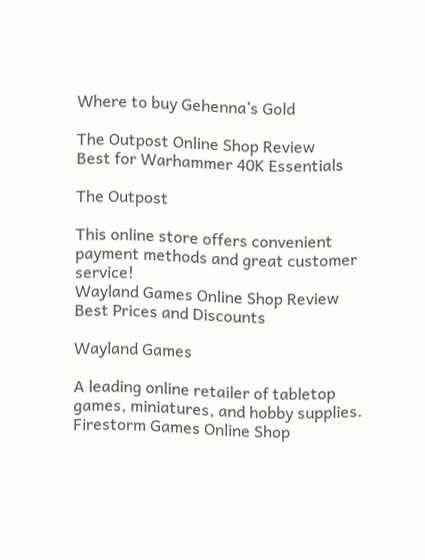Where to buy Gehenna’s Gold

The Outpost Online Shop Review
Best for Warhammer 40K Essentials

The Outpost

This online store offers convenient payment methods and great customer service!
Wayland Games Online Shop Review
Best Prices and Discounts

Wayland Games

A leading online retailer of tabletop games, miniatures, and hobby supplies.
Firestorm Games Online Shop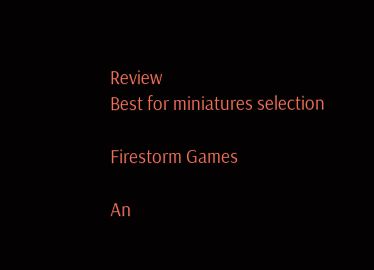Review
Best for miniatures selection

Firestorm Games

An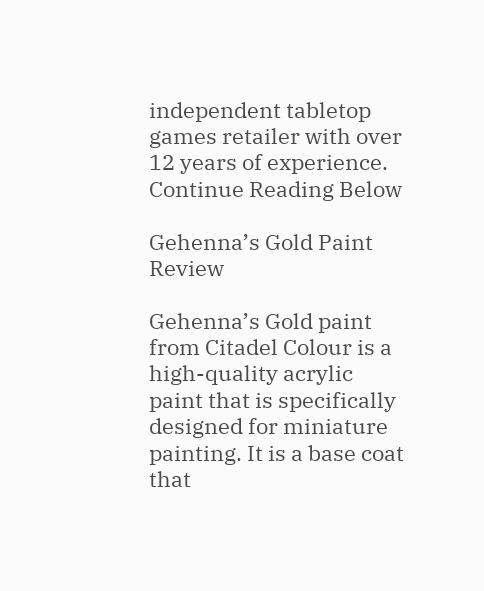independent tabletop games retailer with over 12 years of experience.
Continue Reading Below

Gehenna’s Gold Paint Review

Gehenna’s Gold paint from Citadel Colour is a high-quality acrylic paint that is specifically designed for miniature painting. It is a base coat that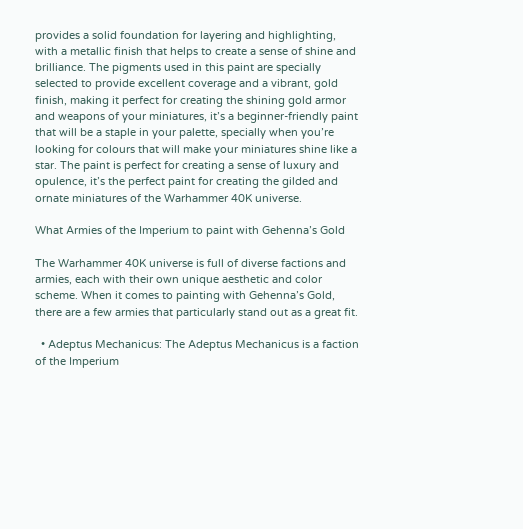provides a solid foundation for layering and highlighting, with a metallic finish that helps to create a sense of shine and brilliance. The pigments used in this paint are specially selected to provide excellent coverage and a vibrant, gold finish, making it perfect for creating the shining gold armor and weapons of your miniatures, it’s a beginner-friendly paint that will be a staple in your palette, specially when you’re looking for colours that will make your miniatures shine like a star. The paint is perfect for creating a sense of luxury and opulence, it’s the perfect paint for creating the gilded and ornate miniatures of the Warhammer 40K universe.

What Armies of the Imperium to paint with Gehenna’s Gold

The Warhammer 40K universe is full of diverse factions and armies, each with their own unique aesthetic and color scheme. When it comes to painting with Gehenna’s Gold, there are a few armies that particularly stand out as a great fit.

  • Adeptus Mechanicus: The Adeptus Mechanicus is a faction of the Imperium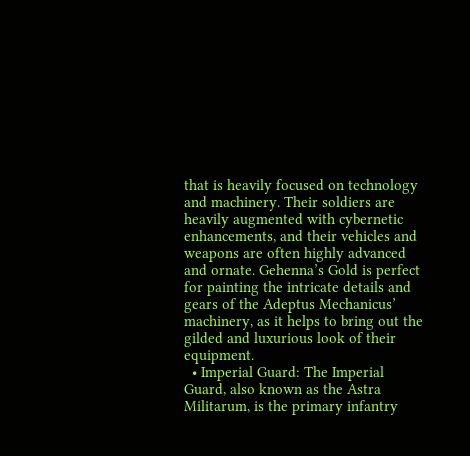that is heavily focused on technology and machinery. Their soldiers are heavily augmented with cybernetic enhancements, and their vehicles and weapons are often highly advanced and ornate. Gehenna’s Gold is perfect for painting the intricate details and gears of the Adeptus Mechanicus’ machinery, as it helps to bring out the gilded and luxurious look of their equipment.
  • Imperial Guard: The Imperial Guard, also known as the Astra Militarum, is the primary infantry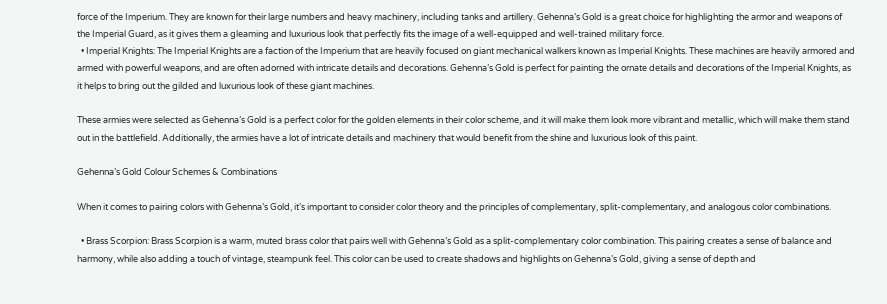force of the Imperium. They are known for their large numbers and heavy machinery, including tanks and artillery. Gehenna’s Gold is a great choice for highlighting the armor and weapons of the Imperial Guard, as it gives them a gleaming and luxurious look that perfectly fits the image of a well-equipped and well-trained military force.
  • Imperial Knights: The Imperial Knights are a faction of the Imperium that are heavily focused on giant mechanical walkers known as Imperial Knights. These machines are heavily armored and armed with powerful weapons, and are often adorned with intricate details and decorations. Gehenna’s Gold is perfect for painting the ornate details and decorations of the Imperial Knights, as it helps to bring out the gilded and luxurious look of these giant machines.

These armies were selected as Gehenna’s Gold is a perfect color for the golden elements in their color scheme, and it will make them look more vibrant and metallic, which will make them stand out in the battlefield. Additionally, the armies have a lot of intricate details and machinery that would benefit from the shine and luxurious look of this paint.

Gehenna’s Gold Colour Schemes & Combinations

When it comes to pairing colors with Gehenna’s Gold, it’s important to consider color theory and the principles of complementary, split-complementary, and analogous color combinations.

  • Brass Scorpion: Brass Scorpion is a warm, muted brass color that pairs well with Gehenna’s Gold as a split-complementary color combination. This pairing creates a sense of balance and harmony, while also adding a touch of vintage, steampunk feel. This color can be used to create shadows and highlights on Gehenna’s Gold, giving a sense of depth and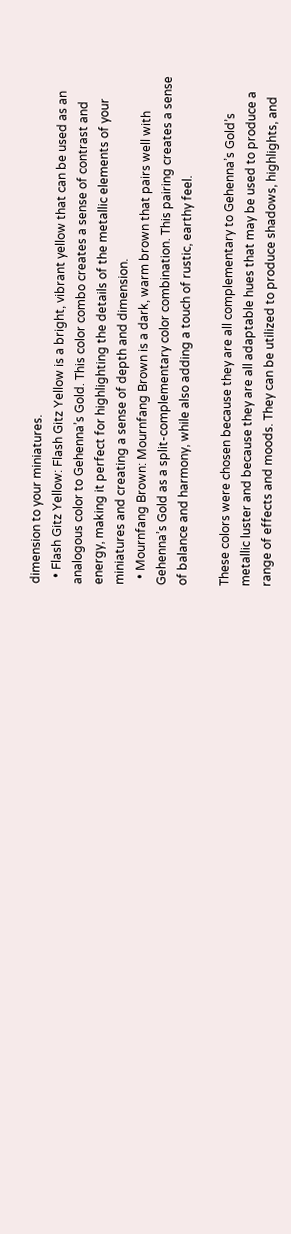dimension to your miniatures.
  • Flash Gitz Yellow: Flash Gitz Yellow is a bright, vibrant yellow that can be used as an analogous color to Gehenna’s Gold. This color combo creates a sense of contrast and energy, making it perfect for highlighting the details of the metallic elements of your miniatures and creating a sense of depth and dimension.
  • Mournfang Brown: Mournfang Brown is a dark, warm brown that pairs well with Gehenna’s Gold as a split-complementary color combination. This pairing creates a sense of balance and harmony, while also adding a touch of rustic, earthy feel.

These colors were chosen because they are all complementary to Gehenna’s Gold’s metallic luster and because they are all adaptable hues that may be used to produce a range of effects and moods. They can be utilized to produce shadows, highlights, and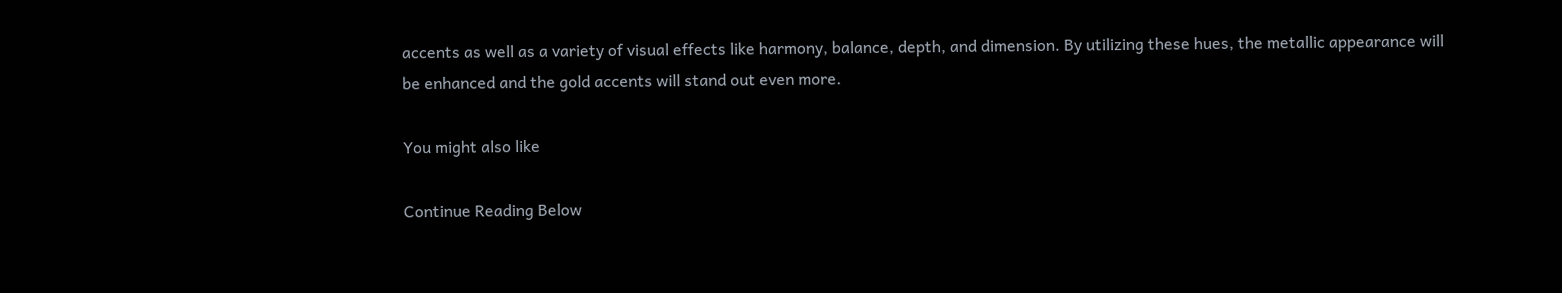accents as well as a variety of visual effects like harmony, balance, depth, and dimension. By utilizing these hues, the metallic appearance will be enhanced and the gold accents will stand out even more.

You might also like

Continue Reading Below